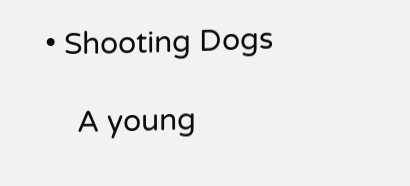• Shooting Dogs

    A young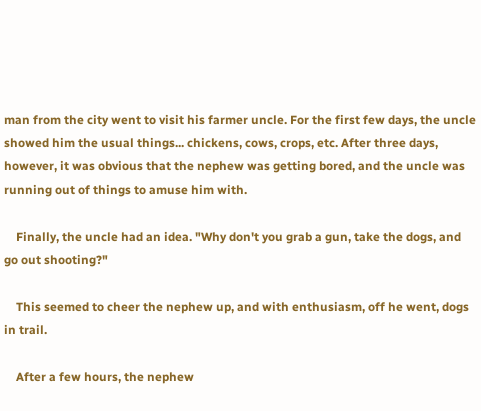man from the city went to visit his farmer uncle. For the first few days, the uncle showed him the usual things... chickens, cows, crops, etc. After three days, however, it was obvious that the nephew was getting bored, and the uncle was running out of things to amuse him with.

    Finally, the uncle had an idea. "Why don't you grab a gun, take the dogs, and go out shooting?"

    This seemed to cheer the nephew up, and with enthusiasm, off he went, dogs in trail.

    After a few hours, the nephew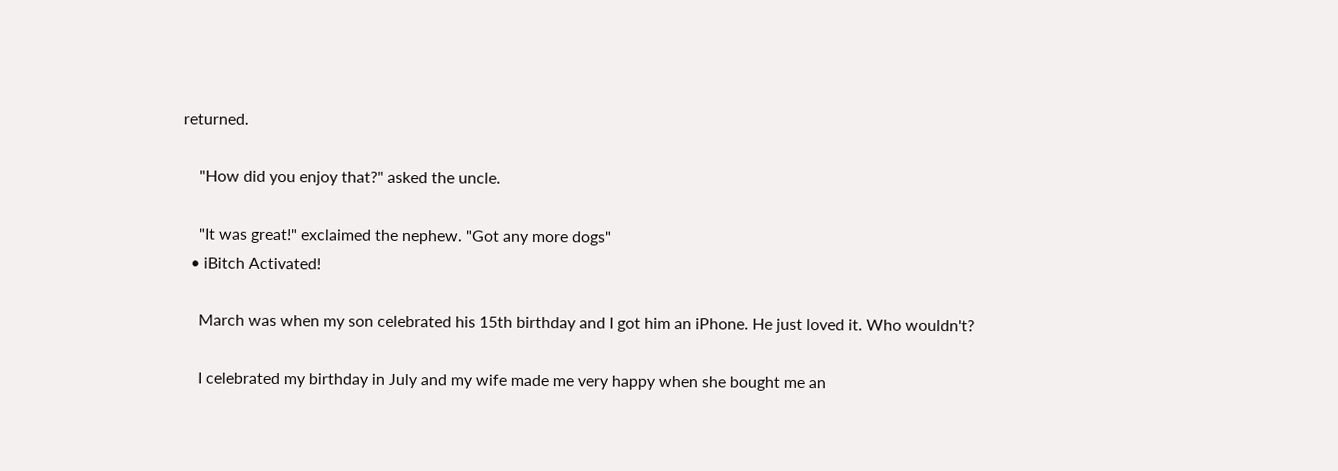returned.

    "How did you enjoy that?" asked the uncle.

    "It was great!" exclaimed the nephew. "Got any more dogs"
  • iBitch Activated!

    March was when my son celebrated his 15th birthday and I got him an iPhone. He just loved it. Who wouldn't?

    I celebrated my birthday in July and my wife made me very happy when she bought me an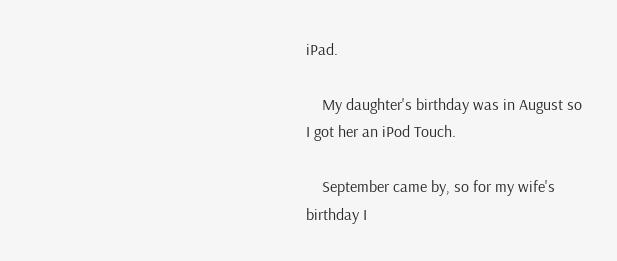iPad.

    My daughter's birthday was in August so I got her an iPod Touch.

    September came by, so for my wife's birthday I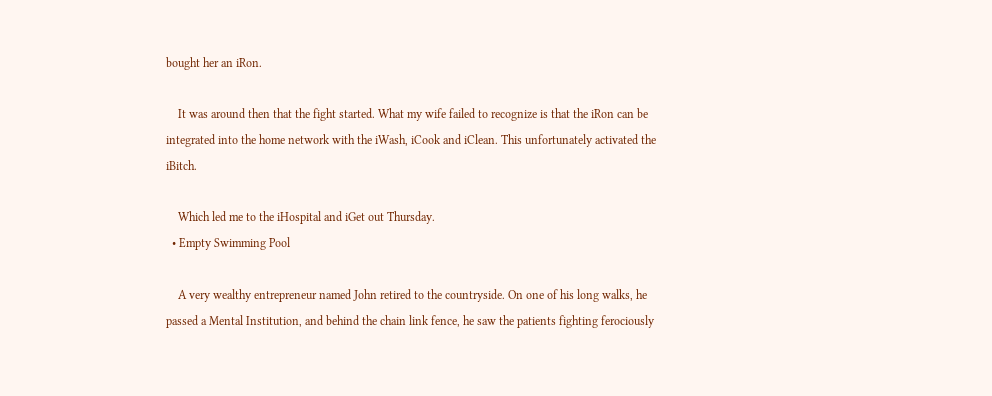bought her an iRon.

    It was around then that the fight started. What my wife failed to recognize is that the iRon can be integrated into the home network with the iWash, iCook and iClean. This unfortunately activated the iBitch.

    Which led me to the iHospital and iGet out Thursday.
  • Empty Swimming Pool

    A very wealthy entrepreneur named John retired to the countryside. On one of his long walks, he passed a Mental Institution, and behind the chain link fence, he saw the patients fighting ferociously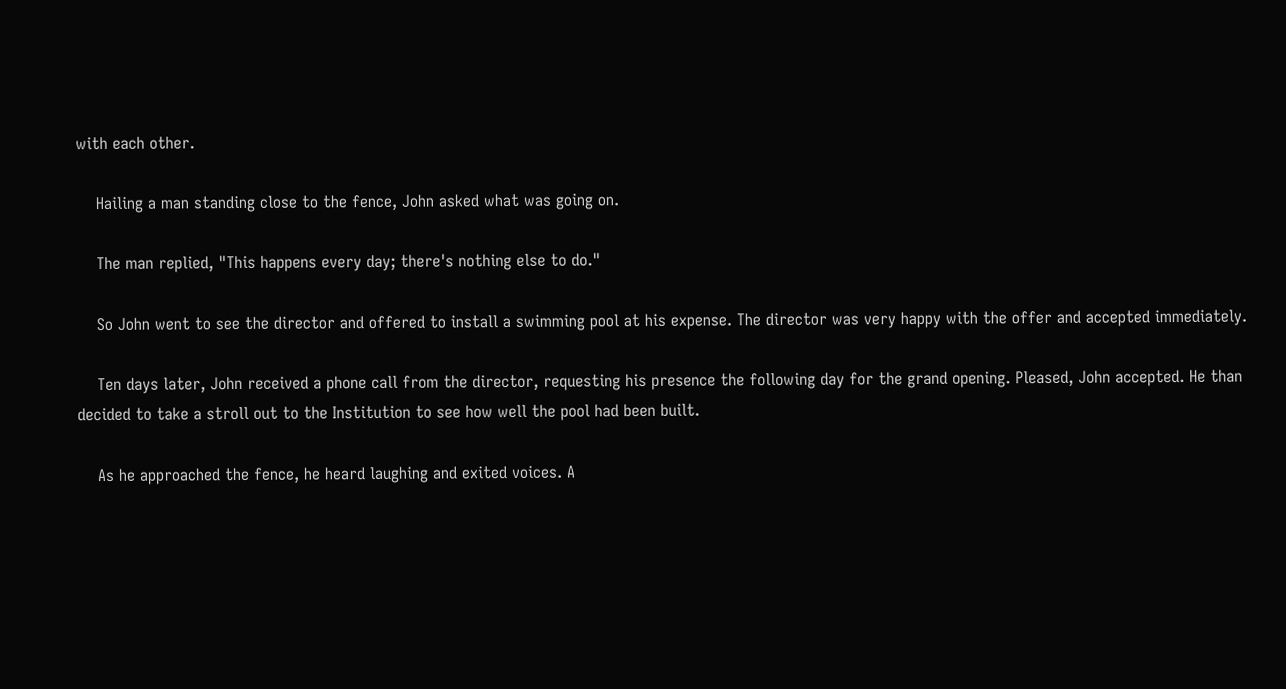with each other.

    Hailing a man standing close to the fence, John asked what was going on.

    The man replied, "This happens every day; there's nothing else to do."

    So John went to see the director and offered to install a swimming pool at his expense. The director was very happy with the offer and accepted immediately.

    Ten days later, John received a phone call from the director, requesting his presence the following day for the grand opening. Pleased, John accepted. He than decided to take a stroll out to the Institution to see how well the pool had been built.

    As he approached the fence, he heard laughing and exited voices. A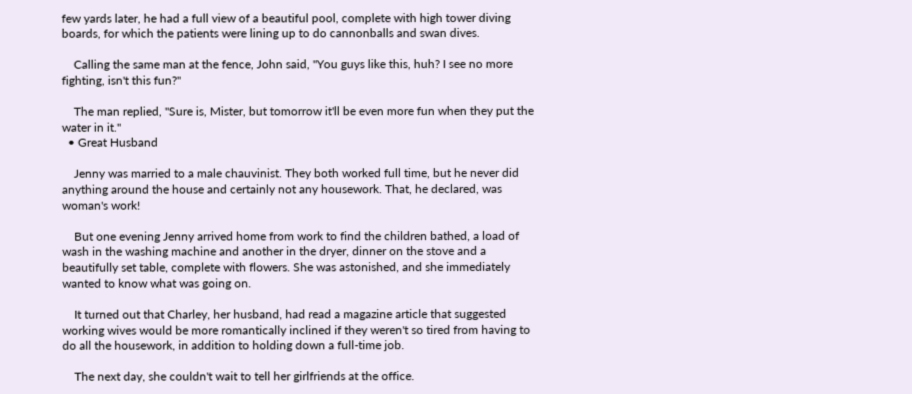few yards later, he had a full view of a beautiful pool, complete with high tower diving boards, for which the patients were lining up to do cannonballs and swan dives.

    Calling the same man at the fence, John said, "You guys like this, huh? I see no more fighting, isn't this fun?"

    The man replied, "Sure is, Mister, but tomorrow it'll be even more fun when they put the water in it."
  • Great Husband

    Jenny was married to a male chauvinist. They both worked full time, but he never did anything around the house and certainly not any housework. That, he declared, was woman's work!

    But one evening Jenny arrived home from work to find the children bathed, a load of wash in the washing machine and another in the dryer, dinner on the stove and a beautifully set table, complete with flowers. She was astonished, and she immediately wanted to know what was going on.

    It turned out that Charley, her husband, had read a magazine article that suggested working wives would be more romantically inclined if they weren't so tired from having to do all the housework, in addition to holding down a full-time job.

    The next day, she couldn't wait to tell her girlfriends at the office.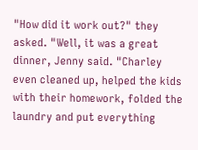"How did it work out?" they asked. "Well, it was a great dinner, Jenny said. "Charley even cleaned up, helped the kids with their homework, folded the laundry and put everything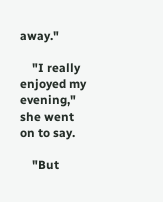away."

    "I really enjoyed my evening," she went on to say.

    "But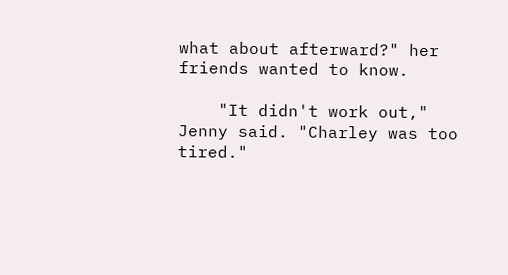what about afterward?" her friends wanted to know.

    "It didn't work out," Jenny said. "Charley was too tired."